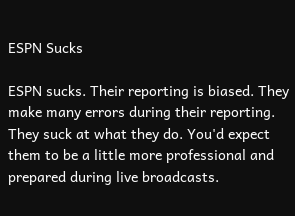ESPN Sucks

ESPN sucks. Their reporting is biased. They make many errors during their reporting. They suck at what they do. You'd expect them to be a little more professional and prepared during live broadcasts.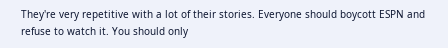They're very repetitive with a lot of their stories. Everyone should boycott ESPN and refuse to watch it. You should only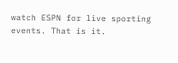watch ESPN for live sporting events. That is it.